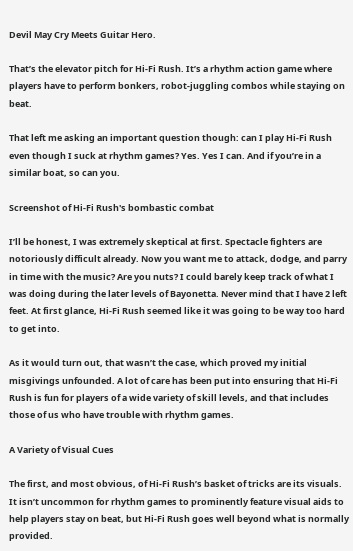Devil May Cry Meets Guitar Hero.

That’s the elevator pitch for Hi-Fi Rush. It’s a rhythm action game where players have to perform bonkers, robot-juggling combos while staying on beat.

That left me asking an important question though: can I play Hi-Fi Rush even though I suck at rhythm games? Yes. Yes I can. And if you’re in a similar boat, so can you.

Screenshot of Hi-Fi Rush's bombastic combat

I’ll be honest, I was extremely skeptical at first. Spectacle fighters are notoriously difficult already. Now you want me to attack, dodge, and parry in time with the music? Are you nuts? I could barely keep track of what I was doing during the later levels of Bayonetta. Never mind that I have 2 left feet. At first glance, Hi-Fi Rush seemed like it was going to be way too hard to get into.

As it would turn out, that wasn’t the case, which proved my initial misgivings unfounded. A lot of care has been put into ensuring that Hi-Fi Rush is fun for players of a wide variety of skill levels, and that includes those of us who have trouble with rhythm games.

A Variety of Visual Cues

The first, and most obvious, of Hi-Fi Rush’s basket of tricks are its visuals. It isn’t uncommon for rhythm games to prominently feature visual aids to help players stay on beat, but Hi-Fi Rush goes well beyond what is normally provided.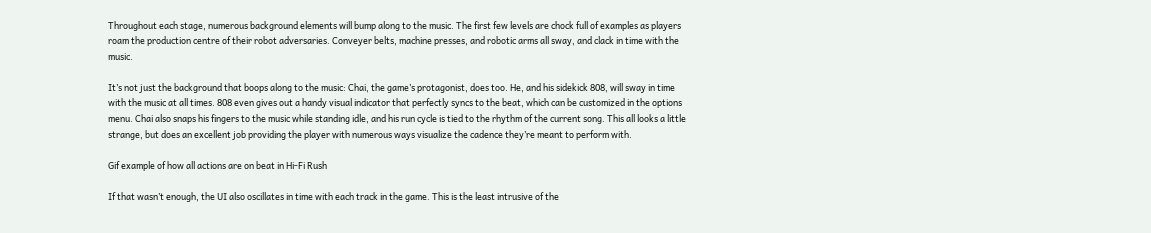Throughout each stage, numerous background elements will bump along to the music. The first few levels are chock full of examples as players roam the production centre of their robot adversaries. Conveyer belts, machine presses, and robotic arms all sway, and clack in time with the music.

It’s not just the background that boops along to the music: Chai, the game’s protagonist, does too. He, and his sidekick 808, will sway in time with the music at all times. 808 even gives out a handy visual indicator that perfectly syncs to the beat, which can be customized in the options menu. Chai also snaps his fingers to the music while standing idle, and his run cycle is tied to the rhythm of the current song. This all looks a little strange, but does an excellent job providing the player with numerous ways visualize the cadence they’re meant to perform with.

Gif example of how all actions are on beat in Hi-Fi Rush

If that wasn’t enough, the UI also oscillates in time with each track in the game. This is the least intrusive of the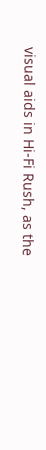visual aids in Hi-Fi Rush, as the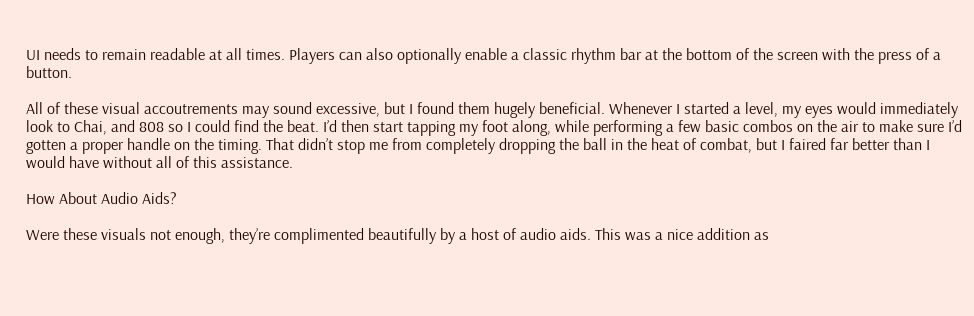UI needs to remain readable at all times. Players can also optionally enable a classic rhythm bar at the bottom of the screen with the press of a button.

All of these visual accoutrements may sound excessive, but I found them hugely beneficial. Whenever I started a level, my eyes would immediately look to Chai, and 808 so I could find the beat. I’d then start tapping my foot along, while performing a few basic combos on the air to make sure I’d gotten a proper handle on the timing. That didn’t stop me from completely dropping the ball in the heat of combat, but I faired far better than I would have without all of this assistance.

How About Audio Aids?

Were these visuals not enough, they’re complimented beautifully by a host of audio aids. This was a nice addition as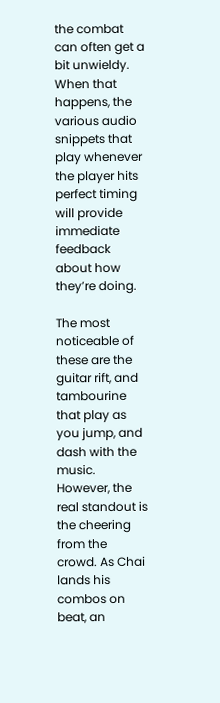the combat can often get a bit unwieldy. When that happens, the various audio snippets that play whenever the player hits perfect timing will provide immediate feedback about how they’re doing.

The most noticeable of these are the guitar rift, and tambourine that play as you jump, and dash with the music. However, the real standout is the cheering from the crowd. As Chai lands his combos on beat, an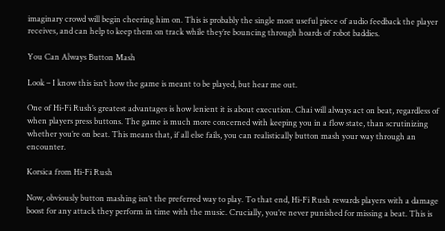imaginary crowd will begin cheering him on. This is probably the single most useful piece of audio feedback the player receives, and can help to keep them on track while they’re bouncing through hoards of robot baddies.

You Can Always Button Mash

Look – I know this isn’t how the game is meant to be played, but hear me out.

One of Hi-Fi Rush’s greatest advantages is how lenient it is about execution. Chai will always act on beat, regardless of when players press buttons. The game is much more concerned with keeping you in a flow state, than scrutinizing whether you’re on beat. This means that, if all else fails, you can realistically button mash your way through an encounter.

Korsica from Hi-Fi Rush

Now, obviously button mashing isn’t the preferred way to play. To that end, Hi-Fi Rush rewards players with a damage boost for any attack they perform in time with the music. Crucially, you’re never punished for missing a beat. This is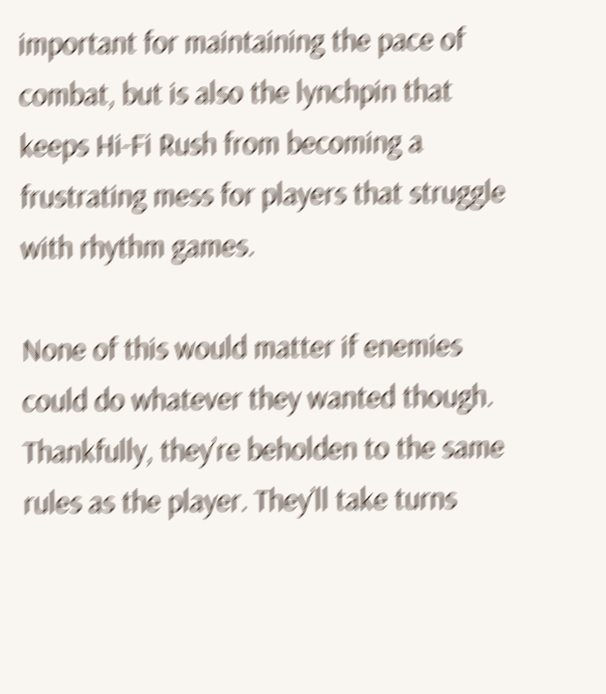important for maintaining the pace of combat, but is also the lynchpin that keeps Hi-Fi Rush from becoming a frustrating mess for players that struggle with rhythm games.

None of this would matter if enemies could do whatever they wanted though. Thankfully, they’re beholden to the same rules as the player. They’ll take turns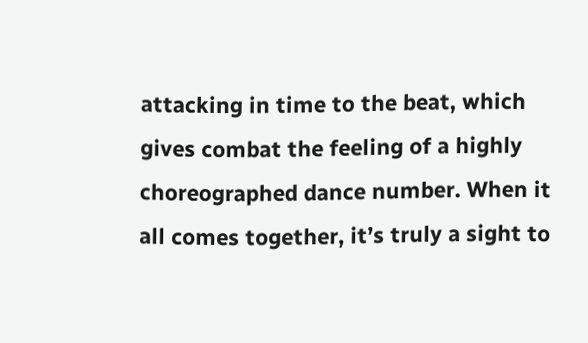attacking in time to the beat, which gives combat the feeling of a highly choreographed dance number. When it all comes together, it’s truly a sight to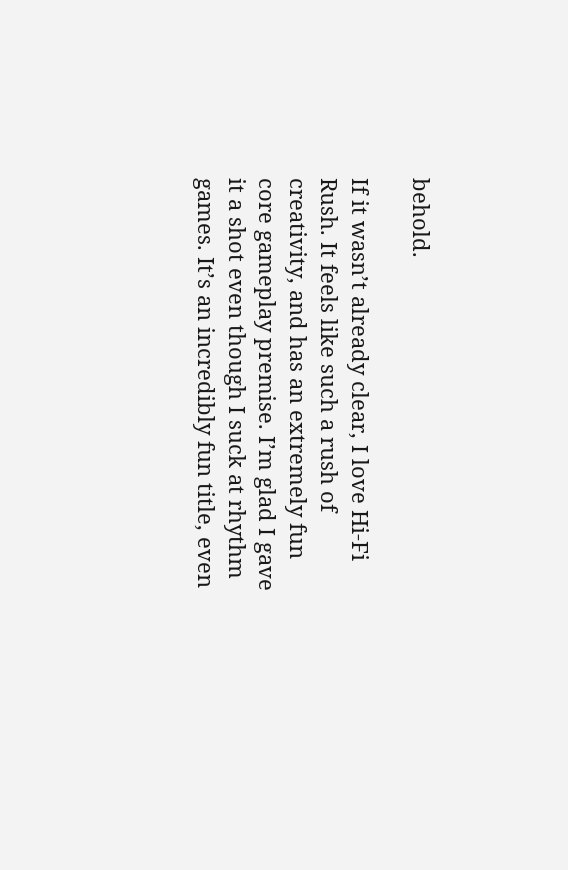behold.

If it wasn’t already clear, I love Hi-Fi Rush. It feels like such a rush of creativity, and has an extremely fun core gameplay premise. I’m glad I gave it a shot even though I suck at rhythm games. It’s an incredibly fun title, even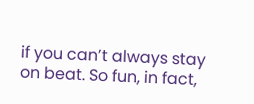if you can’t always stay on beat. So fun, in fact,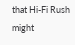that Hi-Fi Rush might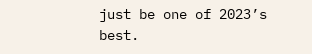just be one of 2023’s best.